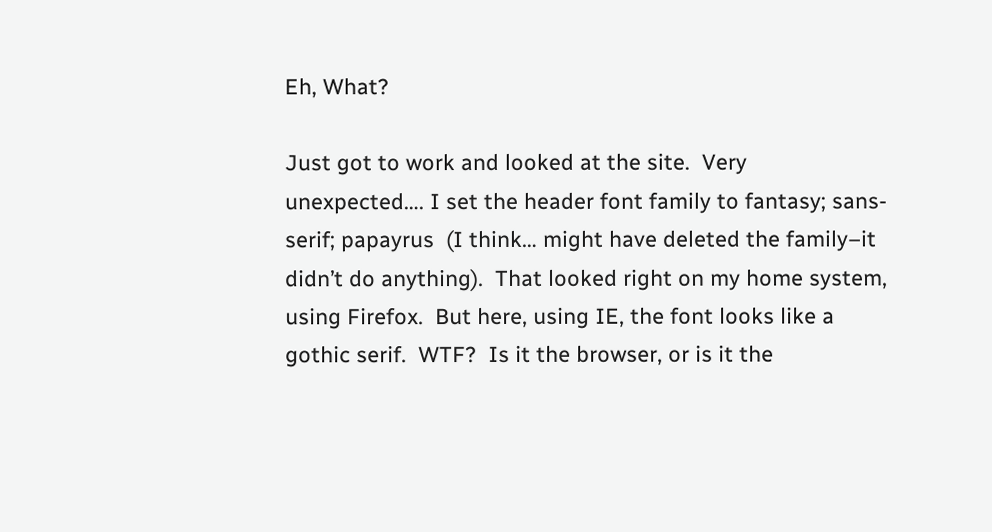Eh, What?

Just got to work and looked at the site.  Very unexpected…. I set the header font family to fantasy; sans-serif; papayrus  (I think… might have deleted the family–it didn’t do anything).  That looked right on my home system, using Firefox.  But here, using IE, the font looks like a gothic serif.  WTF?  Is it the browser, or is it the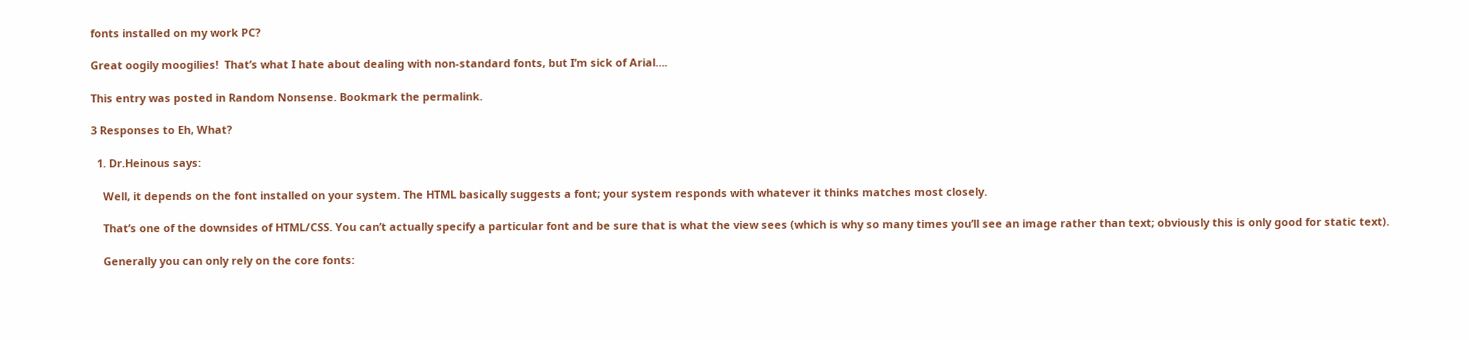fonts installed on my work PC?

Great oogily moogilies!  That’s what I hate about dealing with non-standard fonts, but I’m sick of Arial….

This entry was posted in Random Nonsense. Bookmark the permalink.

3 Responses to Eh, What?

  1. Dr.Heinous says:

    Well, it depends on the font installed on your system. The HTML basically suggests a font; your system responds with whatever it thinks matches most closely.

    That’s one of the downsides of HTML/CSS. You can’t actually specify a particular font and be sure that is what the view sees (which is why so many times you’ll see an image rather than text; obviously this is only good for static text).

    Generally you can only rely on the core fonts: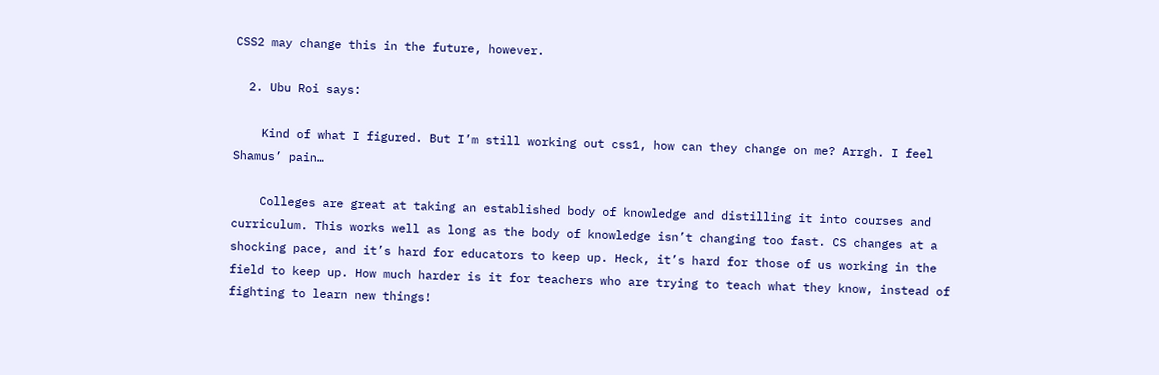CSS2 may change this in the future, however.

  2. Ubu Roi says:

    Kind of what I figured. But I’m still working out css1, how can they change on me? Arrgh. I feel Shamus’ pain…

    Colleges are great at taking an established body of knowledge and distilling it into courses and curriculum. This works well as long as the body of knowledge isn’t changing too fast. CS changes at a shocking pace, and it’s hard for educators to keep up. Heck, it’s hard for those of us working in the field to keep up. How much harder is it for teachers who are trying to teach what they know, instead of fighting to learn new things!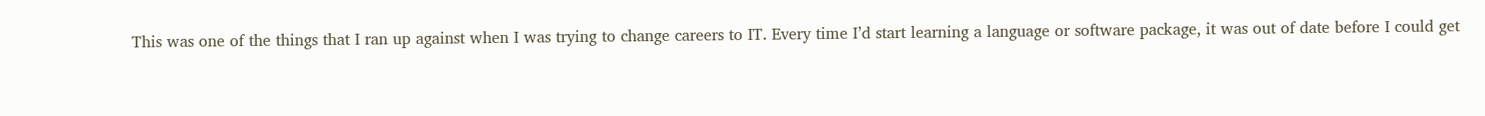This was one of the things that I ran up against when I was trying to change careers to IT. Every time I’d start learning a language or software package, it was out of date before I could get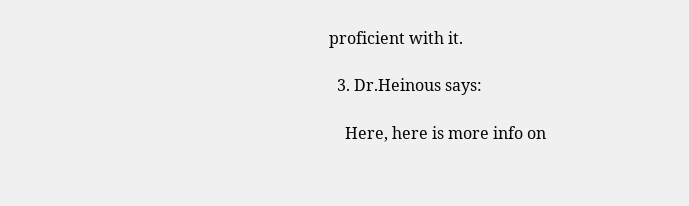proficient with it.

  3. Dr.Heinous says:

    Here, here is more info on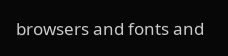browsers and fonts and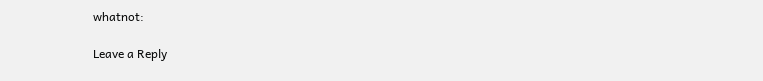whatnot:

Leave a Reply